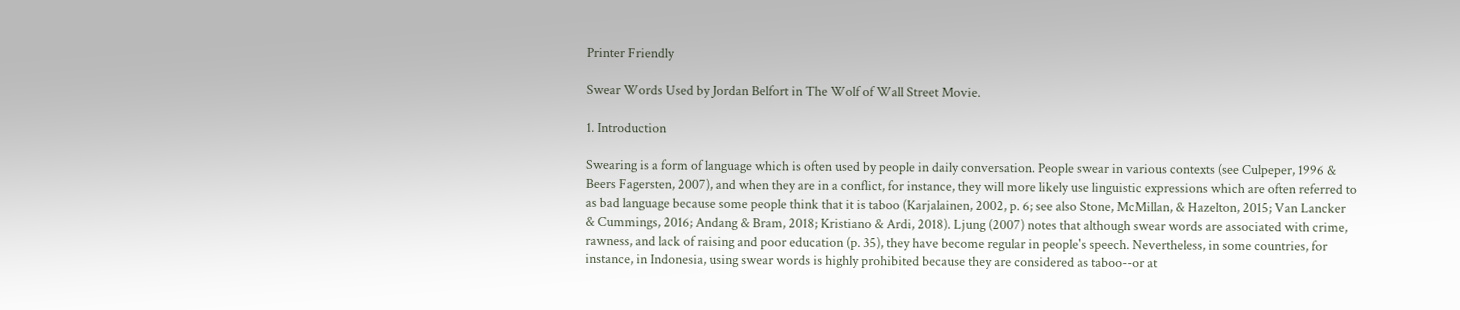Printer Friendly

Swear Words Used by Jordan Belfort in The Wolf of Wall Street Movie.

1. Introduction

Swearing is a form of language which is often used by people in daily conversation. People swear in various contexts (see Culpeper, 1996 & Beers Fagersten, 2007), and when they are in a conflict, for instance, they will more likely use linguistic expressions which are often referred to as bad language because some people think that it is taboo (Karjalainen, 2002, p. 6; see also Stone, McMillan, & Hazelton, 2015; Van Lancker & Cummings, 2016; Andang & Bram, 2018; Kristiano & Ardi, 2018). Ljung (2007) notes that although swear words are associated with crime, rawness, and lack of raising and poor education (p. 35), they have become regular in people's speech. Nevertheless, in some countries, for instance, in Indonesia, using swear words is highly prohibited because they are considered as taboo--or at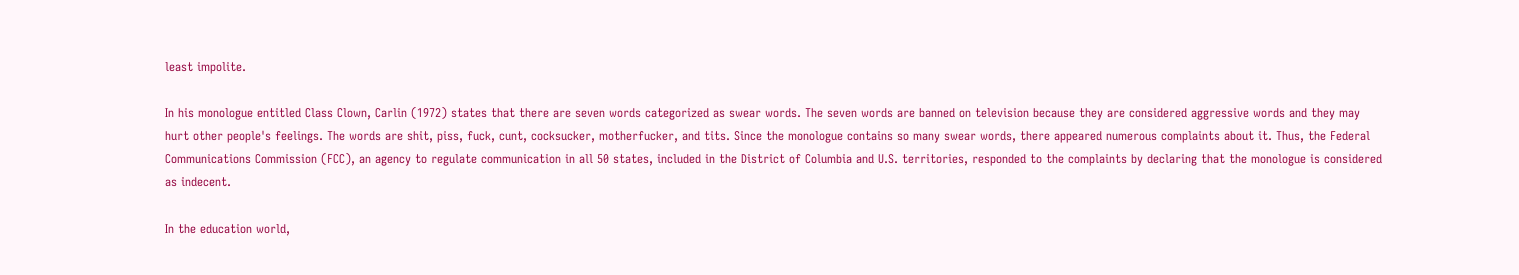least impolite.

In his monologue entitled Class Clown, Carlin (1972) states that there are seven words categorized as swear words. The seven words are banned on television because they are considered aggressive words and they may hurt other people's feelings. The words are shit, piss, fuck, cunt, cocksucker, motherfucker, and tits. Since the monologue contains so many swear words, there appeared numerous complaints about it. Thus, the Federal Communications Commission (FCC), an agency to regulate communication in all 50 states, included in the District of Columbia and U.S. territories, responded to the complaints by declaring that the monologue is considered as indecent.

In the education world,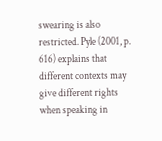swearing is also restricted. Pyle (2001, p. 616) explains that different contexts may give different rights when speaking in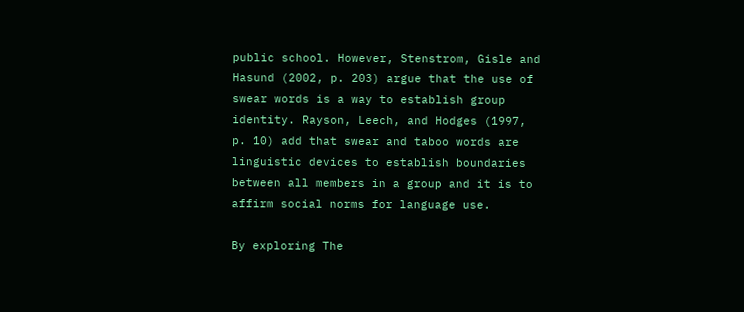public school. However, Stenstrom, Gisle and Hasund (2002, p. 203) argue that the use of swear words is a way to establish group identity. Rayson, Leech, and Hodges (1997, p. 10) add that swear and taboo words are linguistic devices to establish boundaries between all members in a group and it is to affirm social norms for language use.

By exploring The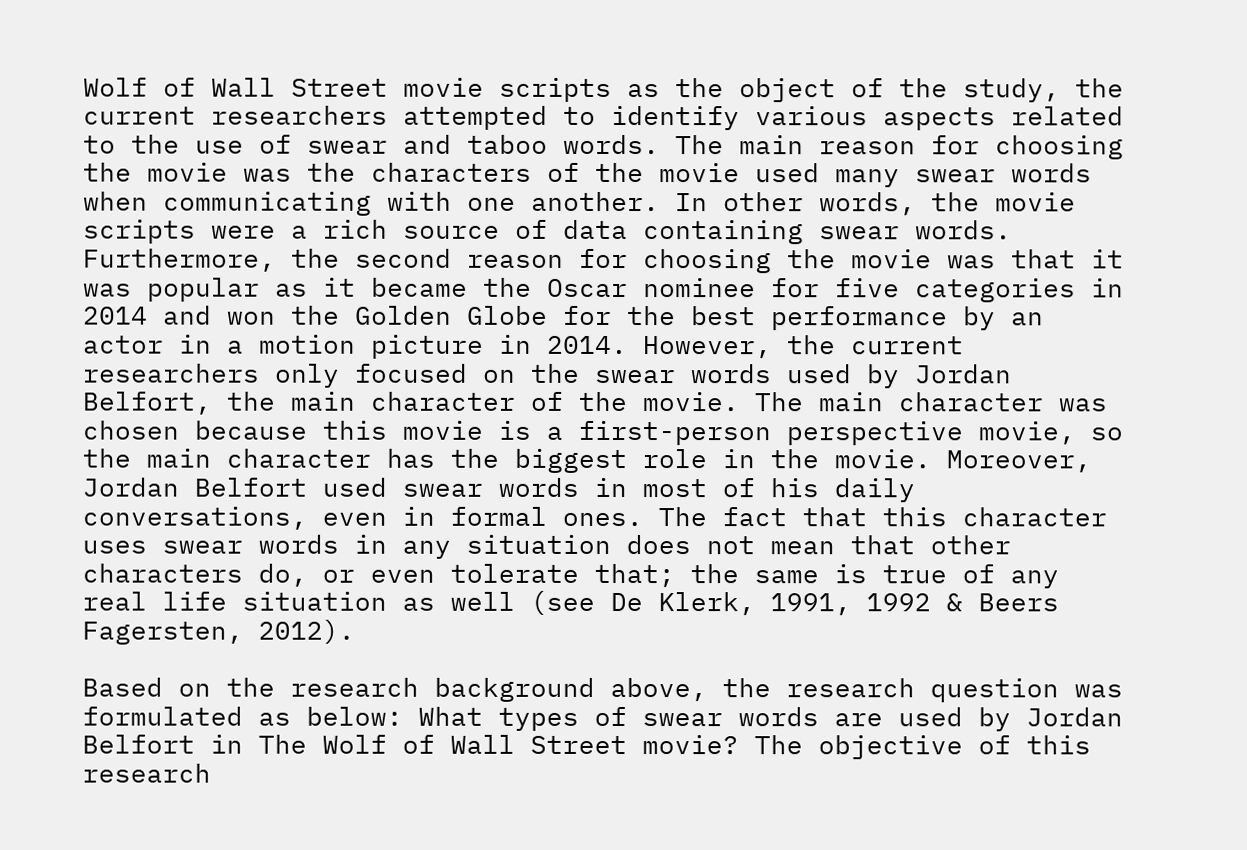Wolf of Wall Street movie scripts as the object of the study, the current researchers attempted to identify various aspects related to the use of swear and taboo words. The main reason for choosing the movie was the characters of the movie used many swear words when communicating with one another. In other words, the movie scripts were a rich source of data containing swear words. Furthermore, the second reason for choosing the movie was that it was popular as it became the Oscar nominee for five categories in 2014 and won the Golden Globe for the best performance by an actor in a motion picture in 2014. However, the current researchers only focused on the swear words used by Jordan Belfort, the main character of the movie. The main character was chosen because this movie is a first-person perspective movie, so the main character has the biggest role in the movie. Moreover, Jordan Belfort used swear words in most of his daily conversations, even in formal ones. The fact that this character uses swear words in any situation does not mean that other characters do, or even tolerate that; the same is true of any real life situation as well (see De Klerk, 1991, 1992 & Beers Fagersten, 2012).

Based on the research background above, the research question was formulated as below: What types of swear words are used by Jordan Belfort in The Wolf of Wall Street movie? The objective of this research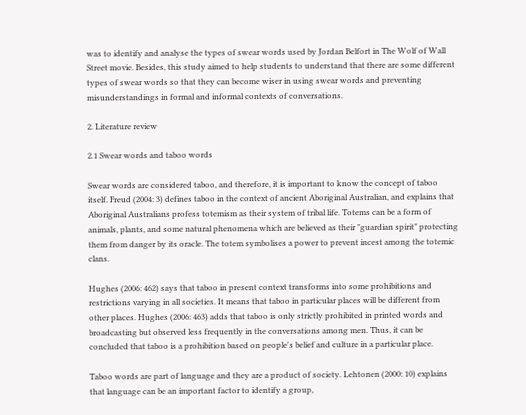was to identify and analyse the types of swear words used by Jordan Belfort in The Wolf of Wall Street movie. Besides, this study aimed to help students to understand that there are some different types of swear words so that they can become wiser in using swear words and preventing misunderstandings in formal and informal contexts of conversations.

2. Literature review

2.1 Swear words and taboo words

Swear words are considered taboo, and therefore, it is important to know the concept of taboo itself. Freud (2004: 3) defines taboo in the context of ancient Aboriginal Australian, and explains that Aboriginal Australians profess totemism as their system of tribal life. Totems can be a form of animals, plants, and some natural phenomena which are believed as their "guardian spirit" protecting them from danger by its oracle. The totem symbolises a power to prevent incest among the totemic clans.

Hughes (2006: 462) says that taboo in present context transforms into some prohibitions and restrictions varying in all societies. It means that taboo in particular places will be different from other places. Hughes (2006: 463) adds that taboo is only strictly prohibited in printed words and broadcasting but observed less frequently in the conversations among men. Thus, it can be concluded that taboo is a prohibition based on people's belief and culture in a particular place.

Taboo words are part of language and they are a product of society. Lehtonen (2000: 10) explains that language can be an important factor to identify a group,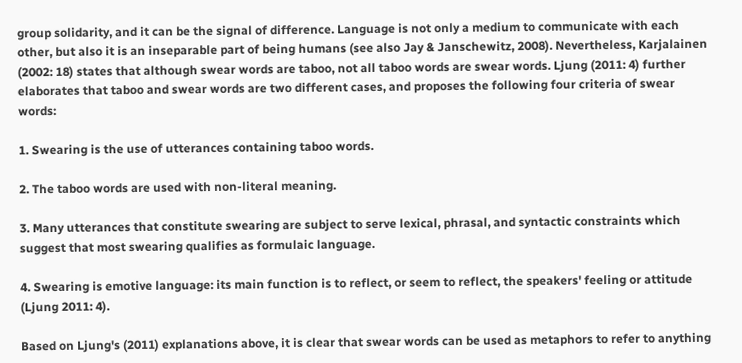group solidarity, and it can be the signal of difference. Language is not only a medium to communicate with each other, but also it is an inseparable part of being humans (see also Jay & Janschewitz, 2008). Nevertheless, Karjalainen (2002: 18) states that although swear words are taboo, not all taboo words are swear words. Ljung (2011: 4) further elaborates that taboo and swear words are two different cases, and proposes the following four criteria of swear words:

1. Swearing is the use of utterances containing taboo words.

2. The taboo words are used with non-literal meaning.

3. Many utterances that constitute swearing are subject to serve lexical, phrasal, and syntactic constraints which suggest that most swearing qualifies as formulaic language.

4. Swearing is emotive language: its main function is to reflect, or seem to reflect, the speakers' feeling or attitude (Ljung 2011: 4).

Based on Ljung's (2011) explanations above, it is clear that swear words can be used as metaphors to refer to anything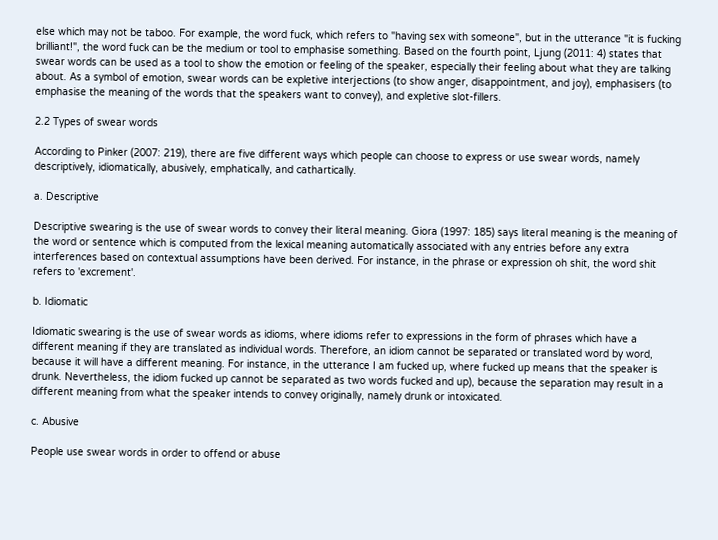else which may not be taboo. For example, the word fuck, which refers to "having sex with someone", but in the utterance "it is fucking brilliant!", the word fuck can be the medium or tool to emphasise something. Based on the fourth point, Ljung (2011: 4) states that swear words can be used as a tool to show the emotion or feeling of the speaker, especially their feeling about what they are talking about. As a symbol of emotion, swear words can be expletive interjections (to show anger, disappointment, and joy), emphasisers (to emphasise the meaning of the words that the speakers want to convey), and expletive slot-fillers.

2.2 Types of swear words

According to Pinker (2007: 219), there are five different ways which people can choose to express or use swear words, namely descriptively, idiomatically, abusively, emphatically, and cathartically.

a. Descriptive

Descriptive swearing is the use of swear words to convey their literal meaning. Giora (1997: 185) says literal meaning is the meaning of the word or sentence which is computed from the lexical meaning automatically associated with any entries before any extra interferences based on contextual assumptions have been derived. For instance, in the phrase or expression oh shit, the word shit refers to 'excrement'.

b. Idiomatic

Idiomatic swearing is the use of swear words as idioms, where idioms refer to expressions in the form of phrases which have a different meaning if they are translated as individual words. Therefore, an idiom cannot be separated or translated word by word, because it will have a different meaning. For instance, in the utterance I am fucked up, where fucked up means that the speaker is drunk. Nevertheless, the idiom fucked up cannot be separated as two words fucked and up), because the separation may result in a different meaning from what the speaker intends to convey originally, namely drunk or intoxicated.

c. Abusive

People use swear words in order to offend or abuse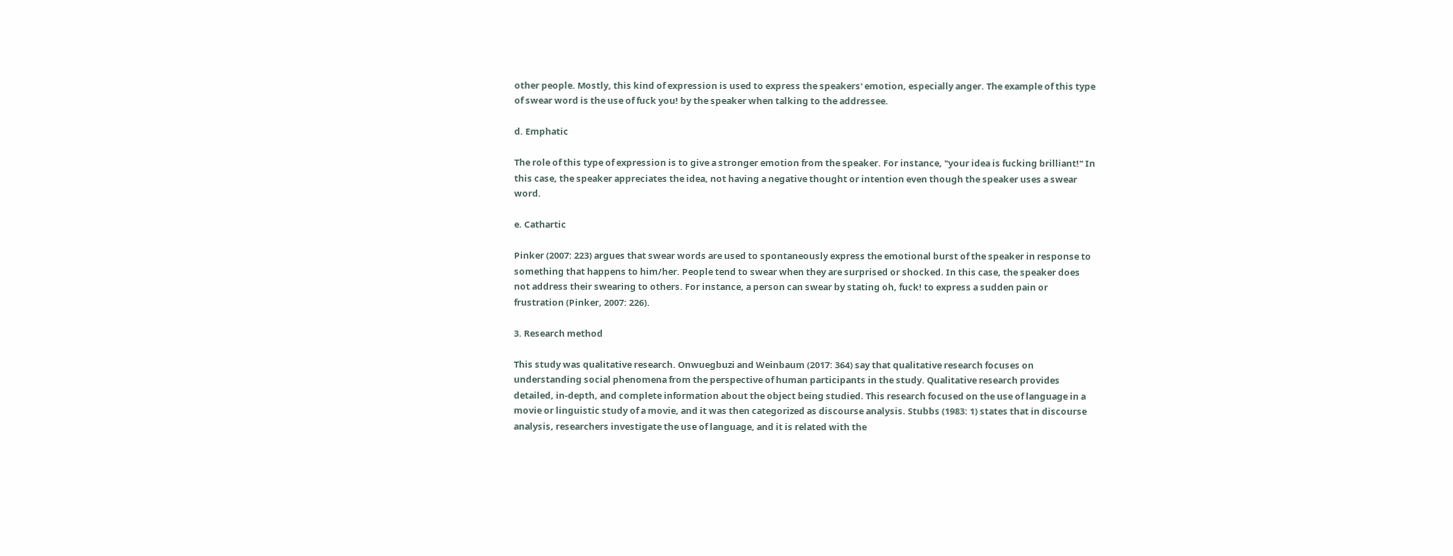other people. Mostly, this kind of expression is used to express the speakers' emotion, especially anger. The example of this type of swear word is the use of fuck you! by the speaker when talking to the addressee.

d. Emphatic

The role of this type of expression is to give a stronger emotion from the speaker. For instance, "your idea is fucking brilliant!" In this case, the speaker appreciates the idea, not having a negative thought or intention even though the speaker uses a swear word.

e. Cathartic

Pinker (2007: 223) argues that swear words are used to spontaneously express the emotional burst of the speaker in response to something that happens to him/her. People tend to swear when they are surprised or shocked. In this case, the speaker does not address their swearing to others. For instance, a person can swear by stating oh, fuck! to express a sudden pain or frustration (Pinker, 2007: 226).

3. Research method

This study was qualitative research. Onwuegbuzi and Weinbaum (2017: 364) say that qualitative research focuses on understanding social phenomena from the perspective of human participants in the study. Qualitative research provides detailed, in-depth, and complete information about the object being studied. This research focused on the use of language in a movie or linguistic study of a movie, and it was then categorized as discourse analysis. Stubbs (1983: 1) states that in discourse analysis, researchers investigate the use of language, and it is related with the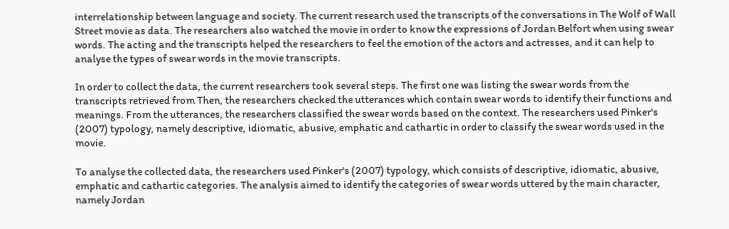interrelationship between language and society. The current research used the transcripts of the conversations in The Wolf of Wall Street movie as data. The researchers also watched the movie in order to know the expressions of Jordan Belfort when using swear words. The acting and the transcripts helped the researchers to feel the emotion of the actors and actresses, and it can help to analyse the types of swear words in the movie transcripts.

In order to collect the data, the current researchers took several steps. The first one was listing the swear words from the transcripts retrieved from Then, the researchers checked the utterances which contain swear words to identify their functions and meanings. From the utterances, the researchers classified the swear words based on the context. The researchers used Pinker's (2007) typology, namely descriptive, idiomatic, abusive, emphatic and cathartic in order to classify the swear words used in the movie.

To analyse the collected data, the researchers used Pinker's (2007) typology, which consists of descriptive, idiomatic, abusive, emphatic and cathartic categories. The analysis aimed to identify the categories of swear words uttered by the main character, namely Jordan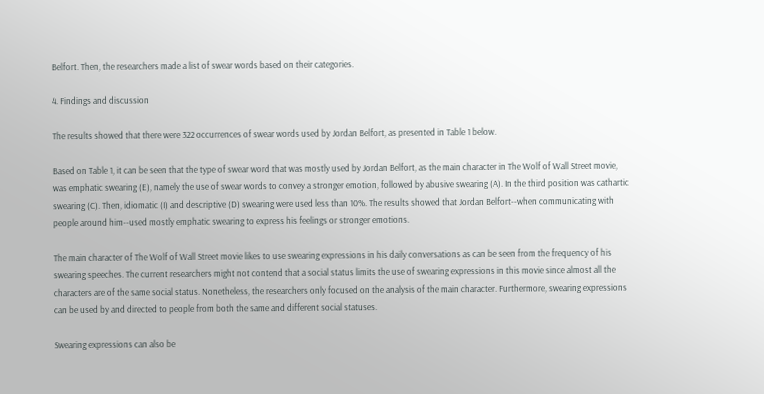Belfort. Then, the researchers made a list of swear words based on their categories.

4. Findings and discussion

The results showed that there were 322 occurrences of swear words used by Jordan Belfort, as presented in Table 1 below.

Based on Table 1, it can be seen that the type of swear word that was mostly used by Jordan Belfort, as the main character in The Wolf of Wall Street movie, was emphatic swearing (E), namely the use of swear words to convey a stronger emotion, followed by abusive swearing (A). In the third position was cathartic swearing (C). Then, idiomatic (I) and descriptive (D) swearing were used less than 10%. The results showed that Jordan Belfort--when communicating with people around him--used mostly emphatic swearing to express his feelings or stronger emotions.

The main character of The Wolf of Wall Street movie likes to use swearing expressions in his daily conversations as can be seen from the frequency of his swearing speeches. The current researchers might not contend that a social status limits the use of swearing expressions in this movie since almost all the characters are of the same social status. Nonetheless, the researchers only focused on the analysis of the main character. Furthermore, swearing expressions can be used by and directed to people from both the same and different social statuses.

Swearing expressions can also be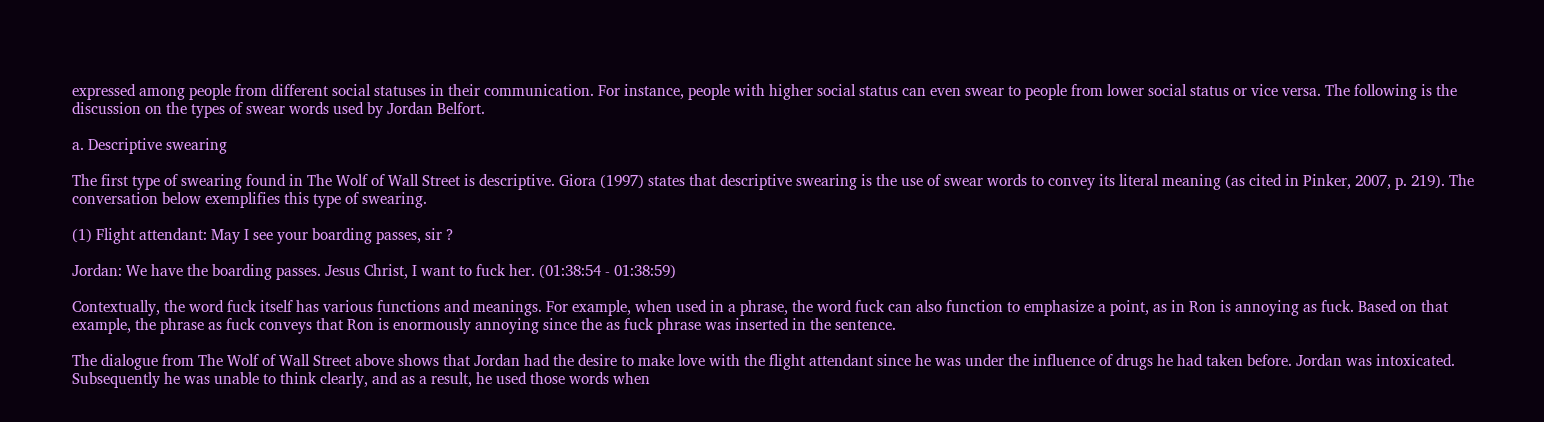expressed among people from different social statuses in their communication. For instance, people with higher social status can even swear to people from lower social status or vice versa. The following is the discussion on the types of swear words used by Jordan Belfort.

a. Descriptive swearing

The first type of swearing found in The Wolf of Wall Street is descriptive. Giora (1997) states that descriptive swearing is the use of swear words to convey its literal meaning (as cited in Pinker, 2007, p. 219). The conversation below exemplifies this type of swearing.

(1) Flight attendant: May I see your boarding passes, sir ?

Jordan: We have the boarding passes. Jesus Christ, I want to fuck her. (01:38:54 - 01:38:59)

Contextually, the word fuck itself has various functions and meanings. For example, when used in a phrase, the word fuck can also function to emphasize a point, as in Ron is annoying as fuck. Based on that example, the phrase as fuck conveys that Ron is enormously annoying since the as fuck phrase was inserted in the sentence.

The dialogue from The Wolf of Wall Street above shows that Jordan had the desire to make love with the flight attendant since he was under the influence of drugs he had taken before. Jordan was intoxicated. Subsequently he was unable to think clearly, and as a result, he used those words when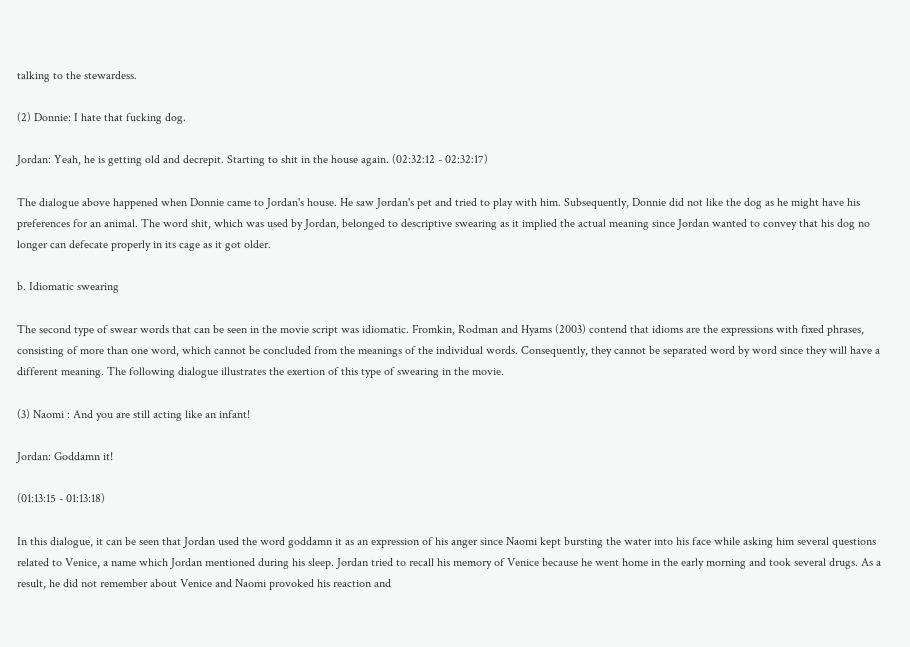talking to the stewardess.

(2) Donnie: I hate that fucking dog.

Jordan: Yeah, he is getting old and decrepit. Starting to shit in the house again. (02:32:12 - 02:32:17)

The dialogue above happened when Donnie came to Jordan's house. He saw Jordan's pet and tried to play with him. Subsequently, Donnie did not like the dog as he might have his preferences for an animal. The word shit, which was used by Jordan, belonged to descriptive swearing as it implied the actual meaning since Jordan wanted to convey that his dog no longer can defecate properly in its cage as it got older.

b. Idiomatic swearing

The second type of swear words that can be seen in the movie script was idiomatic. Fromkin, Rodman and Hyams (2003) contend that idioms are the expressions with fixed phrases, consisting of more than one word, which cannot be concluded from the meanings of the individual words. Consequently, they cannot be separated word by word since they will have a different meaning. The following dialogue illustrates the exertion of this type of swearing in the movie.

(3) Naomi : And you are still acting like an infant!

Jordan: Goddamn it!

(01:13:15 - 01:13:18)

In this dialogue, it can be seen that Jordan used the word goddamn it as an expression of his anger since Naomi kept bursting the water into his face while asking him several questions related to Venice, a name which Jordan mentioned during his sleep. Jordan tried to recall his memory of Venice because he went home in the early morning and took several drugs. As a result, he did not remember about Venice and Naomi provoked his reaction and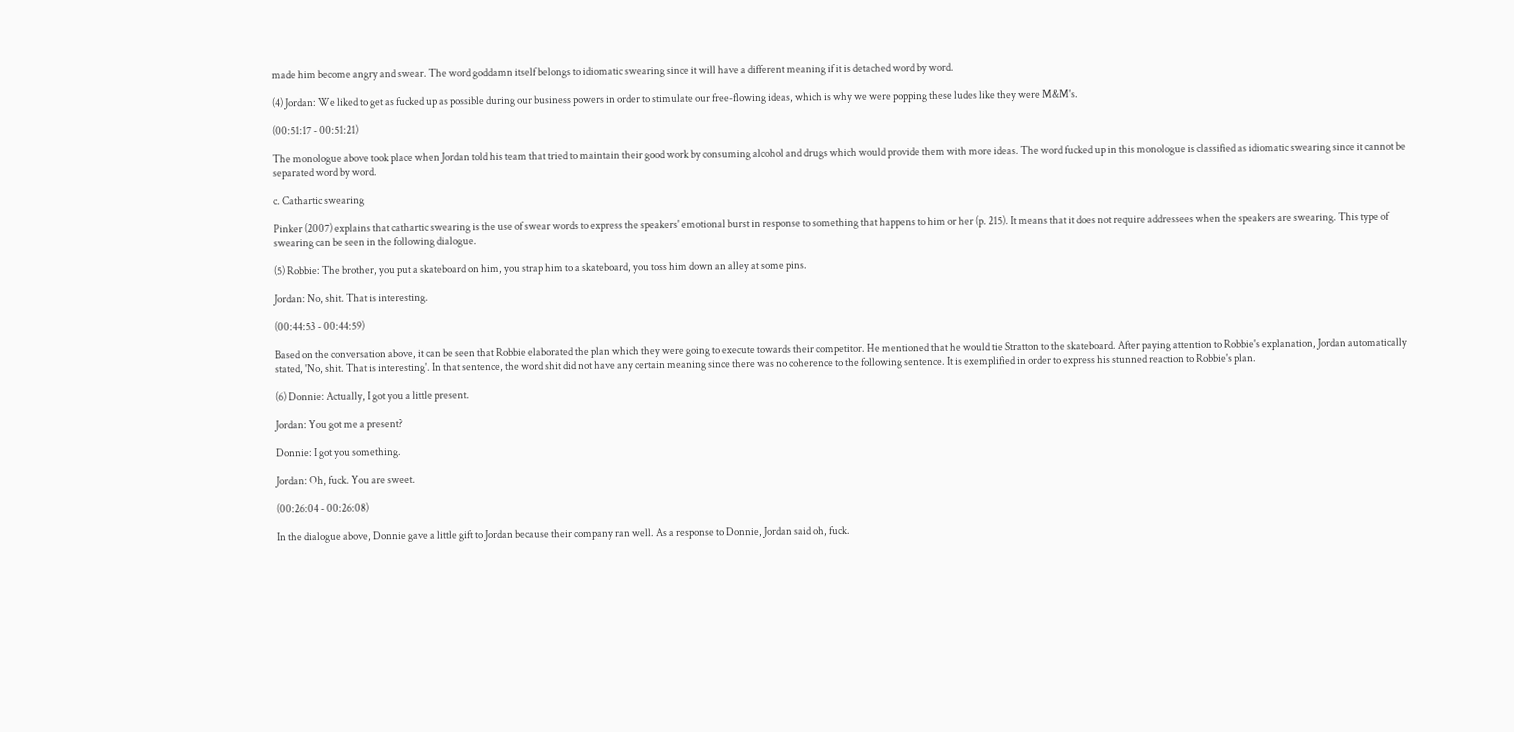made him become angry and swear. The word goddamn itself belongs to idiomatic swearing since it will have a different meaning if it is detached word by word.

(4) Jordan: We liked to get as fucked up as possible during our business powers in order to stimulate our free-flowing ideas, which is why we were popping these ludes like they were M&M's.

(00:51:17 - 00:51:21)

The monologue above took place when Jordan told his team that tried to maintain their good work by consuming alcohol and drugs which would provide them with more ideas. The word fucked up in this monologue is classified as idiomatic swearing since it cannot be separated word by word.

c. Cathartic swearing

Pinker (2007) explains that cathartic swearing is the use of swear words to express the speakers' emotional burst in response to something that happens to him or her (p. 215). It means that it does not require addressees when the speakers are swearing. This type of swearing can be seen in the following dialogue.

(5) Robbie: The brother, you put a skateboard on him, you strap him to a skateboard, you toss him down an alley at some pins.

Jordan: No, shit. That is interesting.

(00:44:53 - 00:44:59)

Based on the conversation above, it can be seen that Robbie elaborated the plan which they were going to execute towards their competitor. He mentioned that he would tie Stratton to the skateboard. After paying attention to Robbie's explanation, Jordan automatically stated, 'No, shit. That is interesting'. In that sentence, the word shit did not have any certain meaning since there was no coherence to the following sentence. It is exemplified in order to express his stunned reaction to Robbie's plan.

(6) Donnie: Actually, I got you a little present.

Jordan: You got me a present?

Donnie: I got you something.

Jordan: Oh, fuck. You are sweet.

(00:26:04 - 00:26:08)

In the dialogue above, Donnie gave a little gift to Jordan because their company ran well. As a response to Donnie, Jordan said oh, fuck.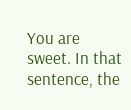You are sweet. In that sentence, the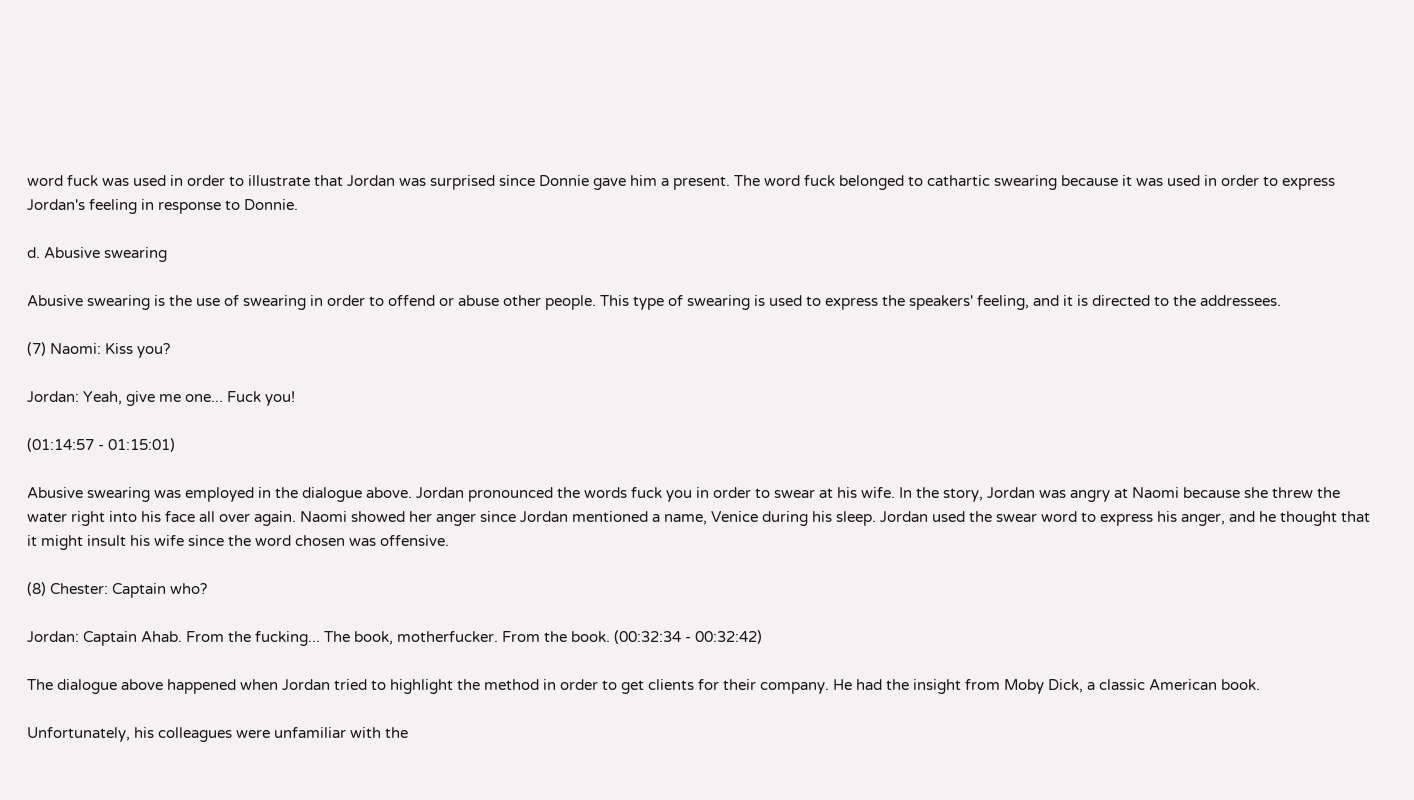word fuck was used in order to illustrate that Jordan was surprised since Donnie gave him a present. The word fuck belonged to cathartic swearing because it was used in order to express Jordan's feeling in response to Donnie.

d. Abusive swearing

Abusive swearing is the use of swearing in order to offend or abuse other people. This type of swearing is used to express the speakers' feeling, and it is directed to the addressees.

(7) Naomi: Kiss you?

Jordan: Yeah, give me one... Fuck you!

(01:14:57 - 01:15:01)

Abusive swearing was employed in the dialogue above. Jordan pronounced the words fuck you in order to swear at his wife. In the story, Jordan was angry at Naomi because she threw the water right into his face all over again. Naomi showed her anger since Jordan mentioned a name, Venice during his sleep. Jordan used the swear word to express his anger, and he thought that it might insult his wife since the word chosen was offensive.

(8) Chester: Captain who?

Jordan: Captain Ahab. From the fucking... The book, motherfucker. From the book. (00:32:34 - 00:32:42)

The dialogue above happened when Jordan tried to highlight the method in order to get clients for their company. He had the insight from Moby Dick, a classic American book.

Unfortunately, his colleagues were unfamiliar with the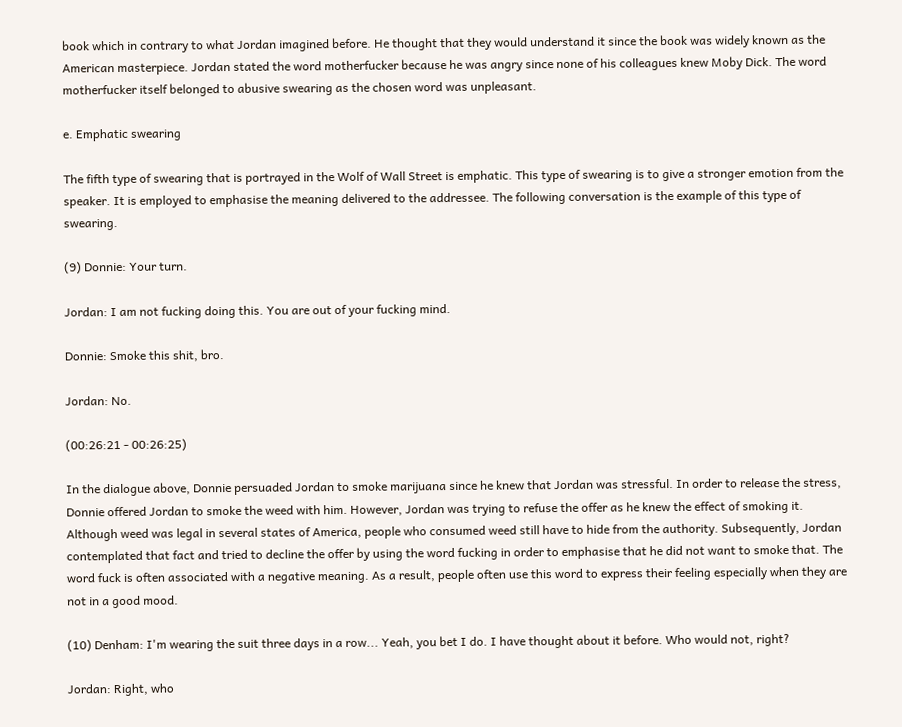book which in contrary to what Jordan imagined before. He thought that they would understand it since the book was widely known as the American masterpiece. Jordan stated the word motherfucker because he was angry since none of his colleagues knew Moby Dick. The word motherfucker itself belonged to abusive swearing as the chosen word was unpleasant.

e. Emphatic swearing

The fifth type of swearing that is portrayed in the Wolf of Wall Street is emphatic. This type of swearing is to give a stronger emotion from the speaker. It is employed to emphasise the meaning delivered to the addressee. The following conversation is the example of this type of swearing.

(9) Donnie: Your turn.

Jordan: I am not fucking doing this. You are out of your fucking mind.

Donnie: Smoke this shit, bro.

Jordan: No.

(00:26:21 - 00:26:25)

In the dialogue above, Donnie persuaded Jordan to smoke marijuana since he knew that Jordan was stressful. In order to release the stress, Donnie offered Jordan to smoke the weed with him. However, Jordan was trying to refuse the offer as he knew the effect of smoking it. Although weed was legal in several states of America, people who consumed weed still have to hide from the authority. Subsequently, Jordan contemplated that fact and tried to decline the offer by using the word fucking in order to emphasise that he did not want to smoke that. The word fuck is often associated with a negative meaning. As a result, people often use this word to express their feeling especially when they are not in a good mood.

(10) Denham: I'm wearing the suit three days in a row... Yeah, you bet I do. I have thought about it before. Who would not, right?

Jordan: Right, who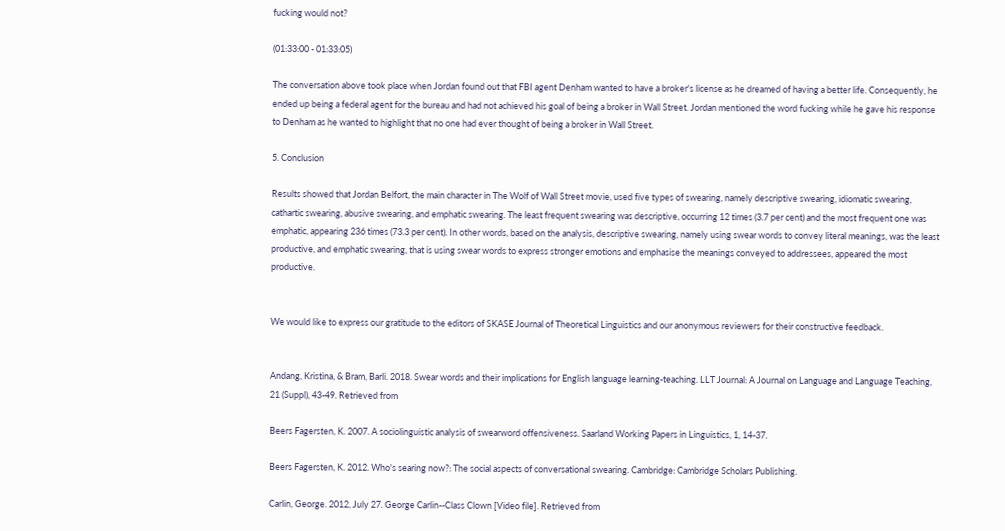fucking would not?

(01:33:00 - 01:33:05)

The conversation above took place when Jordan found out that FBI agent Denham wanted to have a broker's license as he dreamed of having a better life. Consequently, he ended up being a federal agent for the bureau and had not achieved his goal of being a broker in Wall Street. Jordan mentioned the word fucking while he gave his response to Denham as he wanted to highlight that no one had ever thought of being a broker in Wall Street.

5. Conclusion

Results showed that Jordan Belfort, the main character in The Wolf of Wall Street movie, used five types of swearing, namely descriptive swearing, idiomatic swearing, cathartic swearing, abusive swearing, and emphatic swearing. The least frequent swearing was descriptive, occurring 12 times (3.7 per cent) and the most frequent one was emphatic, appearing 236 times (73.3 per cent). In other words, based on the analysis, descriptive swearing, namely using swear words to convey literal meanings, was the least productive, and emphatic swearing, that is using swear words to express stronger emotions and emphasise the meanings conveyed to addressees, appeared the most productive.


We would like to express our gratitude to the editors of SKASE Journal of Theoretical Linguistics and our anonymous reviewers for their constructive feedback.


Andang, Kristina, & Bram, Barli. 2018. Swear words and their implications for English language learning-teaching. LLT Journal: A Journal on Language and Language Teaching, 21 (Suppl), 43-49. Retrieved from

Beers Fagersten, K. 2007. A sociolinguistic analysis of swearword offensiveness. Saarland Working Papers in Linguistics, 1, 14-37.

Beers Fagersten, K. 2012. Who's searing now?: The social aspects of conversational swearing. Cambridge: Cambridge Scholars Publishing.

Carlin, George. 2012, July 27. George Carlin--Class Clown [Video file]. Retrieved from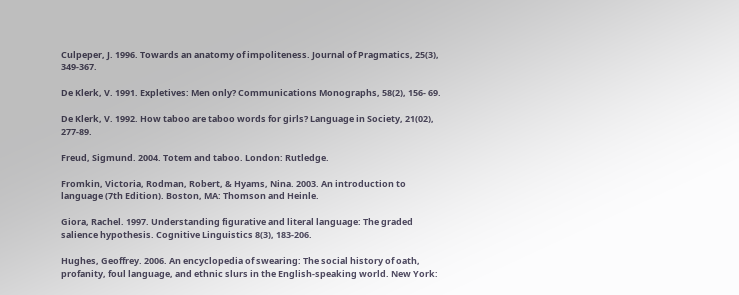Culpeper, J. 1996. Towards an anatomy of impoliteness. Journal of Pragmatics, 25(3), 349-367.

De Klerk, V. 1991. Expletives: Men only? Communications Monographs, 58(2), 156- 69.

De Klerk, V. 1992. How taboo are taboo words for girls? Language in Society, 21(02), 277-89.

Freud, Sigmund. 2004. Totem and taboo. London: Rutledge.

Fromkin, Victoria, Rodman, Robert, & Hyams, Nina. 2003. An introduction to language (7th Edition). Boston, MA: Thomson and Heinle.

Giora, Rachel. 1997. Understanding figurative and literal language: The graded salience hypothesis. Cognitive Linguistics 8(3), 183-206.

Hughes, Geoffrey. 2006. An encyclopedia of swearing: The social history of oath, profanity, foul language, and ethnic slurs in the English-speaking world. New York: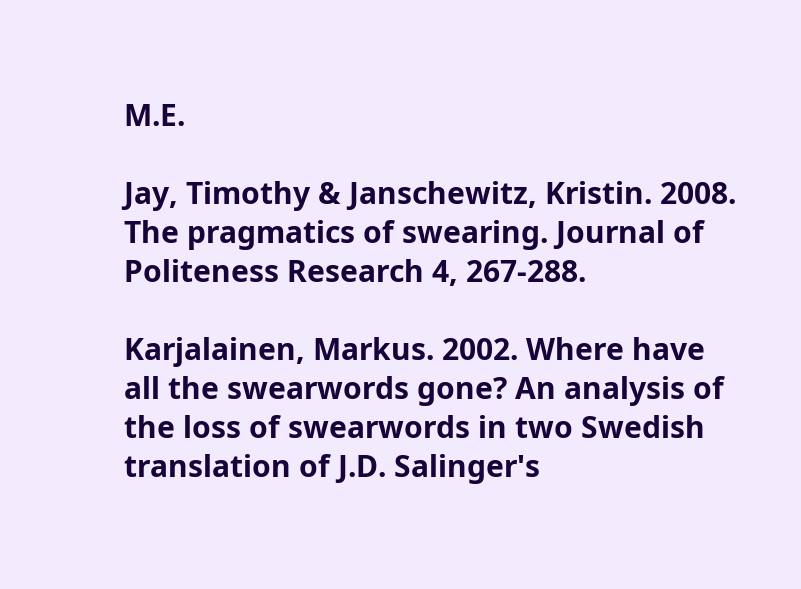M.E.

Jay, Timothy & Janschewitz, Kristin. 2008. The pragmatics of swearing. Journal of Politeness Research 4, 267-288.

Karjalainen, Markus. 2002. Where have all the swearwords gone? An analysis of the loss of swearwords in two Swedish translation of J.D. Salinger's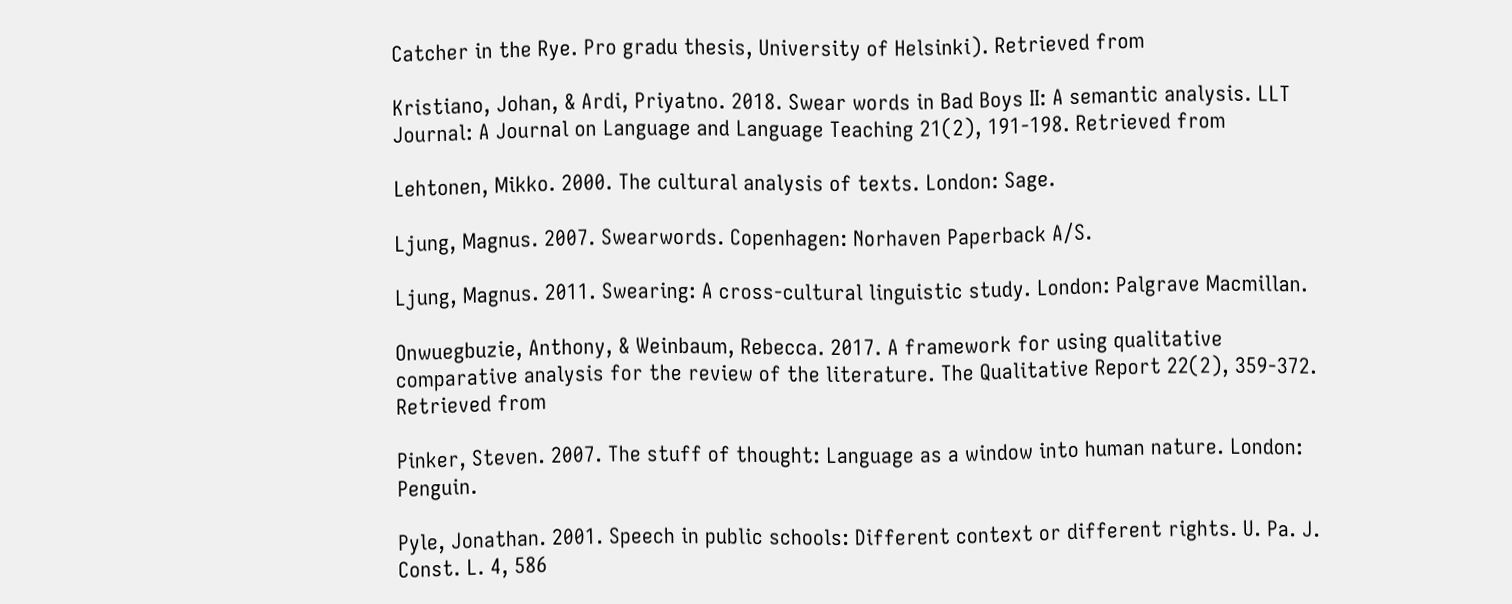Catcher in the Rye. Pro gradu thesis, University of Helsinki). Retrieved from

Kristiano, Johan, & Ardi, Priyatno. 2018. Swear words in Bad Boys II: A semantic analysis. LLT Journal: A Journal on Language and Language Teaching 21(2), 191-198. Retrieved from

Lehtonen, Mikko. 2000. The cultural analysis of texts. London: Sage.

Ljung, Magnus. 2007. Swearwords. Copenhagen: Norhaven Paperback A/S.

Ljung, Magnus. 2011. Swearing: A cross-cultural linguistic study. London: Palgrave Macmillan.

Onwuegbuzie, Anthony, & Weinbaum, Rebecca. 2017. A framework for using qualitative comparative analysis for the review of the literature. The Qualitative Report 22(2), 359-372. Retrieved from

Pinker, Steven. 2007. The stuff of thought: Language as a window into human nature. London: Penguin.

Pyle, Jonathan. 2001. Speech in public schools: Different context or different rights. U. Pa. J. Const. L. 4, 586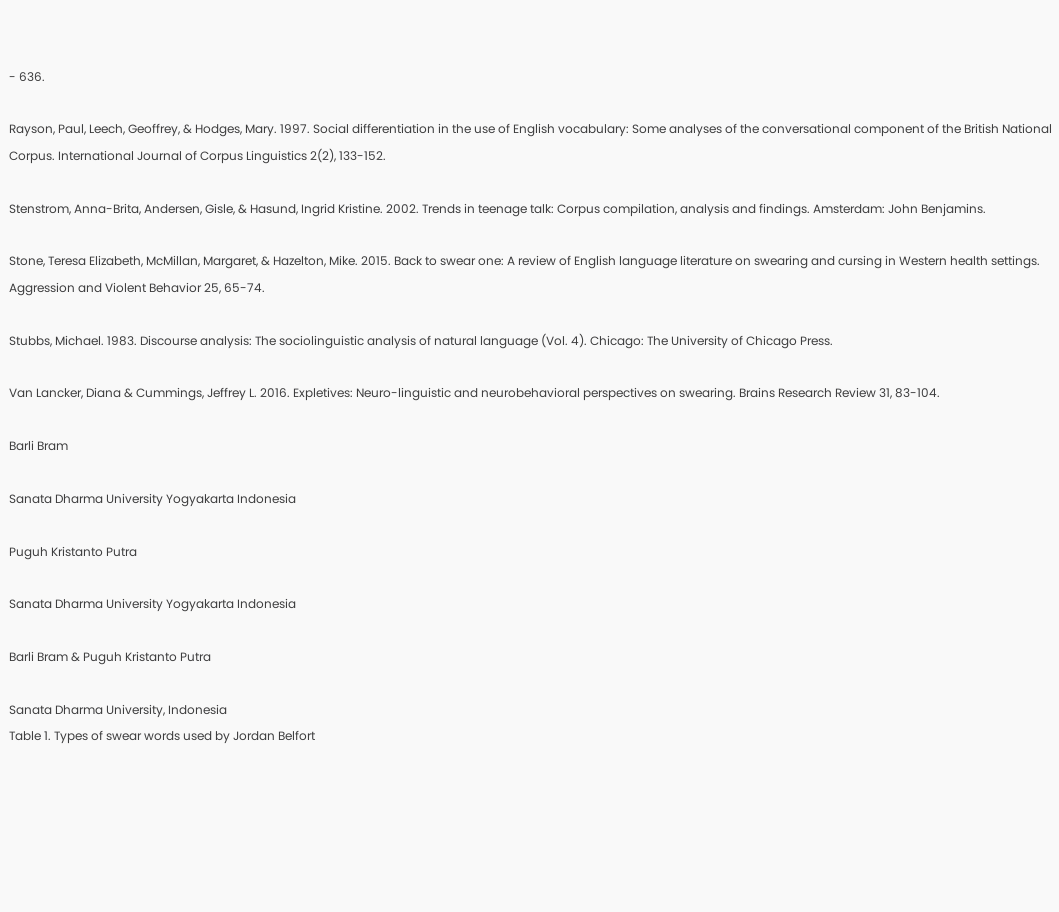- 636.

Rayson, Paul, Leech, Geoffrey, & Hodges, Mary. 1997. Social differentiation in the use of English vocabulary: Some analyses of the conversational component of the British National Corpus. International Journal of Corpus Linguistics 2(2), 133-152.

Stenstrom, Anna-Brita, Andersen, Gisle, & Hasund, Ingrid Kristine. 2002. Trends in teenage talk: Corpus compilation, analysis and findings. Amsterdam: John Benjamins.

Stone, Teresa Elizabeth, McMillan, Margaret, & Hazelton, Mike. 2015. Back to swear one: A review of English language literature on swearing and cursing in Western health settings. Aggression and Violent Behavior 25, 65-74.

Stubbs, Michael. 1983. Discourse analysis: The sociolinguistic analysis of natural language (Vol. 4). Chicago: The University of Chicago Press.

Van Lancker, Diana & Cummings, Jeffrey L. 2016. Expletives: Neuro-linguistic and neurobehavioral perspectives on swearing. Brains Research Review 31, 83-104.

Barli Bram

Sanata Dharma University Yogyakarta Indonesia

Puguh Kristanto Putra

Sanata Dharma University Yogyakarta Indonesia

Barli Bram & Puguh Kristanto Putra

Sanata Dharma University, Indonesia
Table 1. Types of swear words used by Jordan Belfort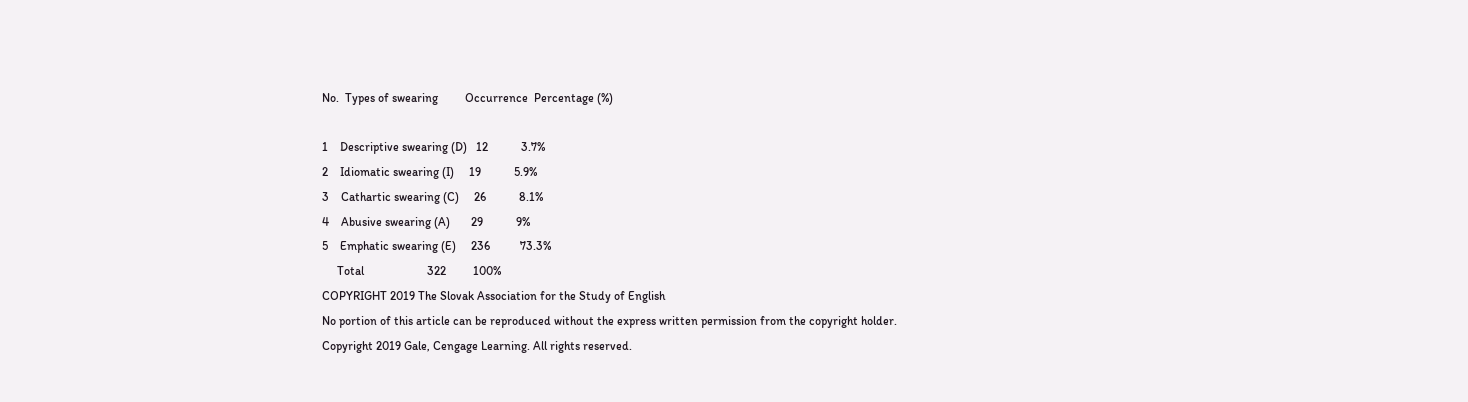No.  Types of swearing         Occurrence  Percentage (%)

1    Descriptive swearing (D)   12           3.7%
2    Idiomatic swearing (I)     19           5.9%
3    Cathartic swearing (C)     26           8.1%
4    Abusive swearing (A)       29           9%
5    Emphatic swearing (E)     236          73.3%
     Total                     322         100%
COPYRIGHT 2019 The Slovak Association for the Study of English
No portion of this article can be reproduced without the express written permission from the copyright holder.
Copyright 2019 Gale, Cengage Learning. All rights reserved.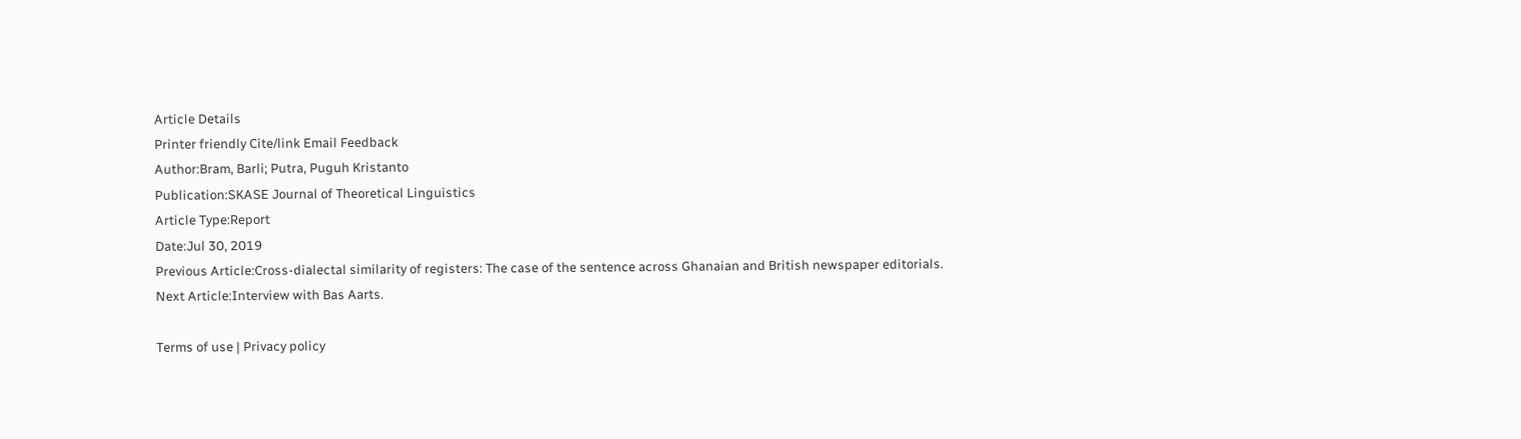Article Details
Printer friendly Cite/link Email Feedback
Author:Bram, Barli; Putra, Puguh Kristanto
Publication:SKASE Journal of Theoretical Linguistics
Article Type:Report
Date:Jul 30, 2019
Previous Article:Cross-dialectal similarity of registers: The case of the sentence across Ghanaian and British newspaper editorials.
Next Article:Interview with Bas Aarts.

Terms of use | Privacy policy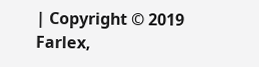| Copyright © 2019 Farlex,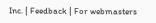Inc. | Feedback | For webmasters